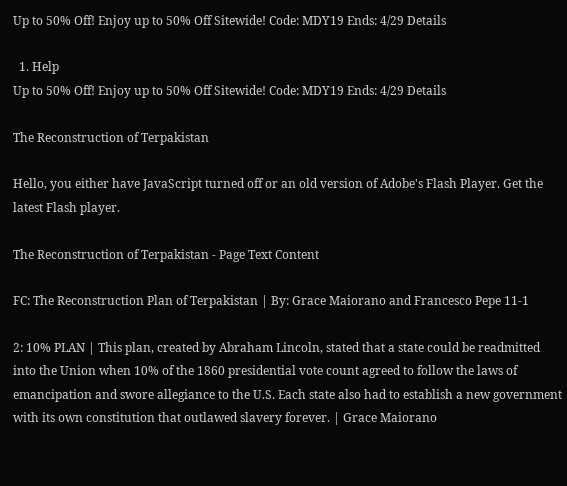Up to 50% Off! Enjoy up to 50% Off Sitewide! Code: MDY19 Ends: 4/29 Details

  1. Help
Up to 50% Off! Enjoy up to 50% Off Sitewide! Code: MDY19 Ends: 4/29 Details

The Reconstruction of Terpakistan

Hello, you either have JavaScript turned off or an old version of Adobe's Flash Player. Get the latest Flash player.

The Reconstruction of Terpakistan - Page Text Content

FC: The Reconstruction Plan of Terpakistan | By: Grace Maiorano and Francesco Pepe 11-1

2: 10% PLAN | This plan, created by Abraham Lincoln, stated that a state could be readmitted into the Union when 10% of the 1860 presidential vote count agreed to follow the laws of emancipation and swore allegiance to the U.S. Each state also had to establish a new government with its own constitution that outlawed slavery forever. | Grace Maiorano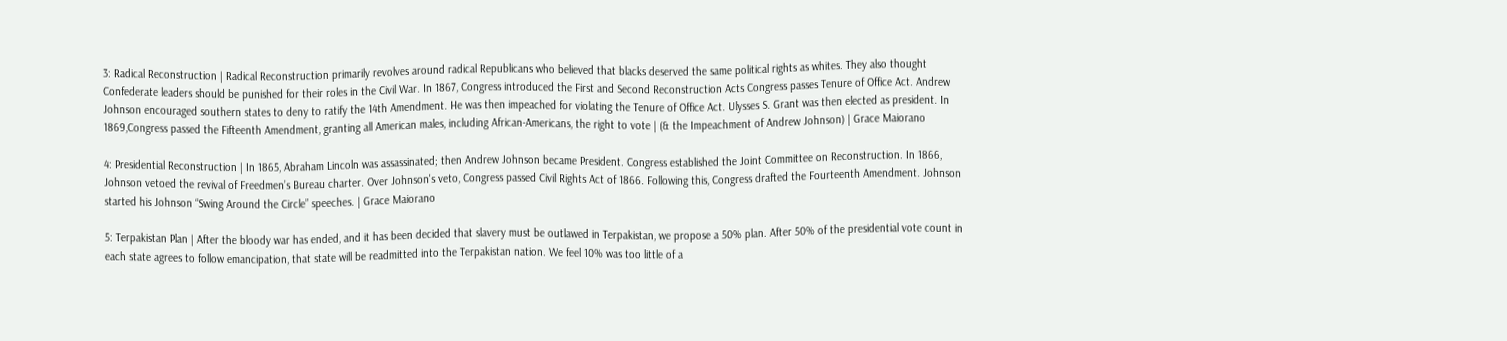3: Radical Reconstruction | Radical Reconstruction primarily revolves around radical Republicans who believed that blacks deserved the same political rights as whites. They also thought Confederate leaders should be punished for their roles in the Civil War. In 1867, Congress introduced the First and Second Reconstruction Acts Congress passes Tenure of Office Act. Andrew Johnson encouraged southern states to deny to ratify the 14th Amendment. He was then impeached for violating the Tenure of Office Act. Ulysses S. Grant was then elected as president. In 1869,Congress passed the Fifteenth Amendment, granting all American males, including African-Americans, the right to vote | (& the Impeachment of Andrew Johnson) | Grace Maiorano

4: Presidential Reconstruction | In 1865, Abraham Lincoln was assassinated; then Andrew Johnson became President. Congress established the Joint Committee on Reconstruction. In 1866, Johnson vetoed the revival of Freedmen’s Bureau charter. Over Johnson's veto, Congress passed Civil Rights Act of 1866. Following this, Congress drafted the Fourteenth Amendment. Johnson started his Johnson “Swing Around the Circle” speeches. | Grace Maiorano

5: Terpakistan Plan | After the bloody war has ended, and it has been decided that slavery must be outlawed in Terpakistan, we propose a 50% plan. After 50% of the presidential vote count in each state agrees to follow emancipation, that state will be readmitted into the Terpakistan nation. We feel 10% was too little of a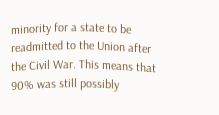minority for a state to be readmitted to the Union after the Civil War. This means that 90% was still possibly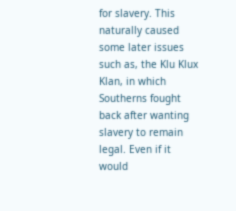for slavery. This naturally caused some later issues such as, the Klu Klux Klan, in which Southerns fought back after wanting slavery to remain legal. Even if it would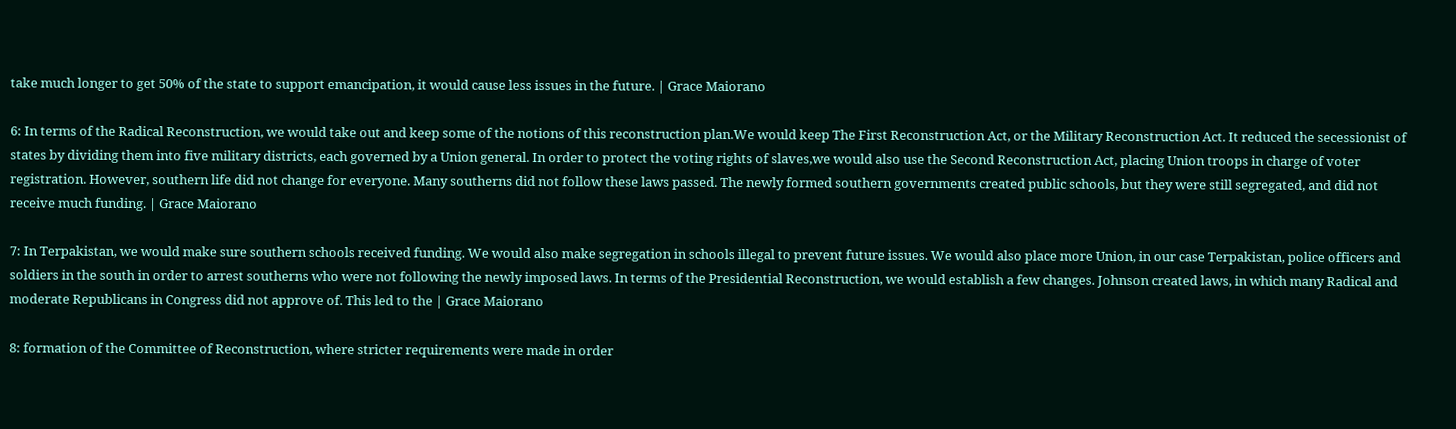take much longer to get 50% of the state to support emancipation, it would cause less issues in the future. | Grace Maiorano

6: In terms of the Radical Reconstruction, we would take out and keep some of the notions of this reconstruction plan.We would keep The First Reconstruction Act, or the Military Reconstruction Act. It reduced the secessionist of states by dividing them into five military districts, each governed by a Union general. In order to protect the voting rights of slaves,we would also use the Second Reconstruction Act, placing Union troops in charge of voter registration. However, southern life did not change for everyone. Many southerns did not follow these laws passed. The newly formed southern governments created public schools, but they were still segregated, and did not receive much funding. | Grace Maiorano

7: In Terpakistan, we would make sure southern schools received funding. We would also make segregation in schools illegal to prevent future issues. We would also place more Union, in our case Terpakistan, police officers and soldiers in the south in order to arrest southerns who were not following the newly imposed laws. In terms of the Presidential Reconstruction, we would establish a few changes. Johnson created laws, in which many Radical and moderate Republicans in Congress did not approve of. This led to the | Grace Maiorano

8: formation of the Committee of Reconstruction, where stricter requirements were made in order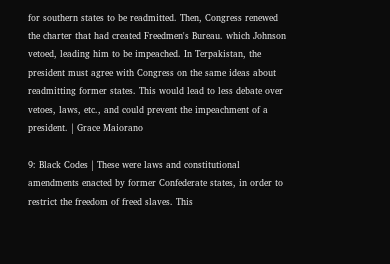for southern states to be readmitted. Then, Congress renewed the charter that had created Freedmen's Bureau. which Johnson vetoed, leading him to be impeached. In Terpakistan, the president must agree with Congress on the same ideas about readmitting former states. This would lead to less debate over vetoes, laws, etc., and could prevent the impeachment of a president. | Grace Maiorano

9: Black Codes | These were laws and constitutional amendments enacted by former Confederate states, in order to restrict the freedom of freed slaves. This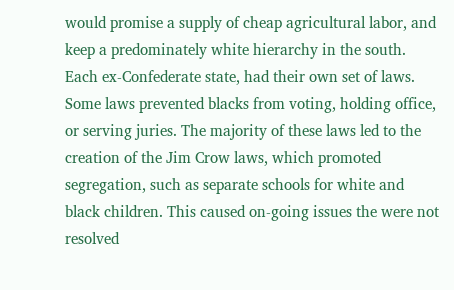would promise a supply of cheap agricultural labor, and keep a predominately white hierarchy in the south. Each ex-Confederate state, had their own set of laws. Some laws prevented blacks from voting, holding office, or serving juries. The majority of these laws led to the creation of the Jim Crow laws, which promoted segregation, such as separate schools for white and black children. This caused on-going issues the were not resolved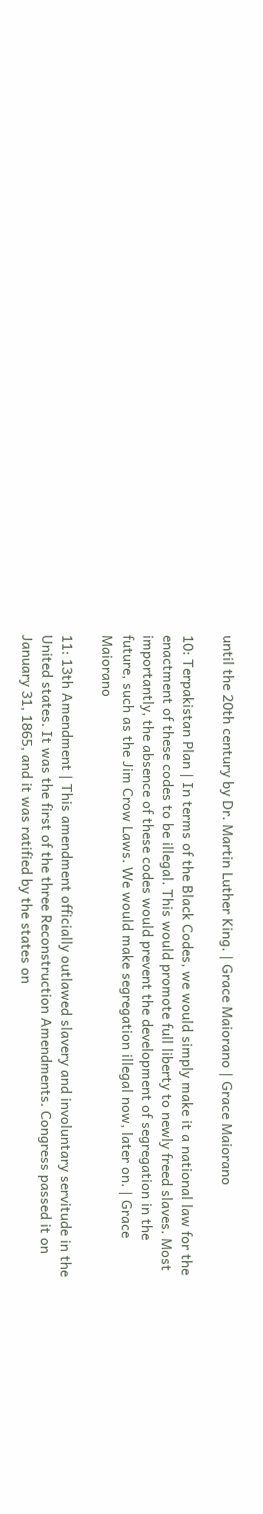until the 20th century by Dr. Martin Luther King. | Grace Maiorano | Grace Maiorano

10: Terpakistan Plan | In terms of the Black Codes, we would simply make it a national law for the enactment of these codes to be illegal. This would promote full liberty to newly freed slaves. Most importantly, the absence of these codes would prevent the development of segregation in the future, such as the Jim Crow Laws. We would make segregation illegal now, later on. | Grace Maiorano

11: 13th Amendment | This amendment officially outlawed slavery and involuntary servitude in the United states. It was the first of the three Reconstruction Amendments. Congress passed it on January 31, 1865, and it was ratified by the states on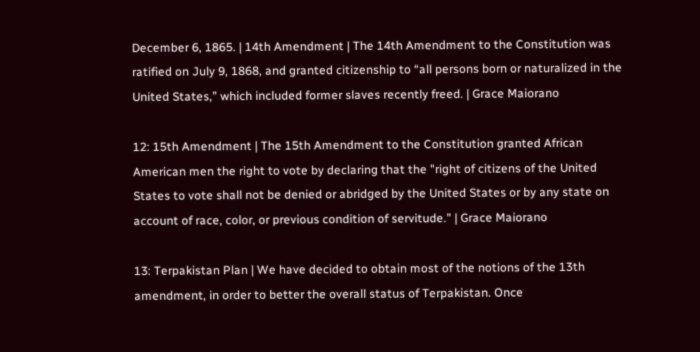December 6, 1865. | 14th Amendment | The 14th Amendment to the Constitution was ratified on July 9, 1868, and granted citizenship to “all persons born or naturalized in the United States,” which included former slaves recently freed. | Grace Maiorano

12: 15th Amendment | The 15th Amendment to the Constitution granted African American men the right to vote by declaring that the "right of citizens of the United States to vote shall not be denied or abridged by the United States or by any state on account of race, color, or previous condition of servitude." | Grace Maiorano

13: Terpakistan Plan | We have decided to obtain most of the notions of the 13th amendment, in order to better the overall status of Terpakistan. Once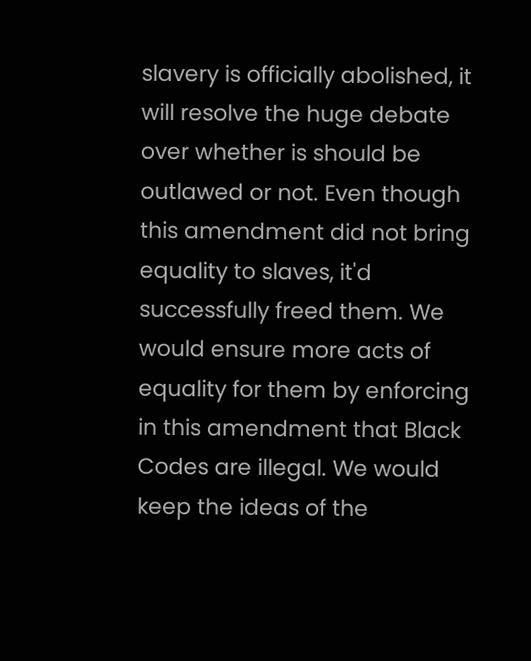slavery is officially abolished, it will resolve the huge debate over whether is should be outlawed or not. Even though this amendment did not bring equality to slaves, it'd successfully freed them. We would ensure more acts of equality for them by enforcing in this amendment that Black Codes are illegal. We would keep the ideas of the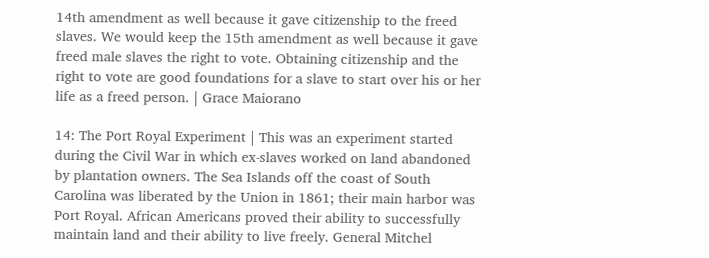14th amendment as well because it gave citizenship to the freed slaves. We would keep the 15th amendment as well because it gave freed male slaves the right to vote. Obtaining citizenship and the right to vote are good foundations for a slave to start over his or her life as a freed person. | Grace Maiorano

14: The Port Royal Experiment | This was an experiment started during the Civil War in which ex-slaves worked on land abandoned by plantation owners. The Sea Islands off the coast of South Carolina was liberated by the Union in 1861; their main harbor was Port Royal. African Americans proved their ability to successfully maintain land and their ability to live freely. General Mitchel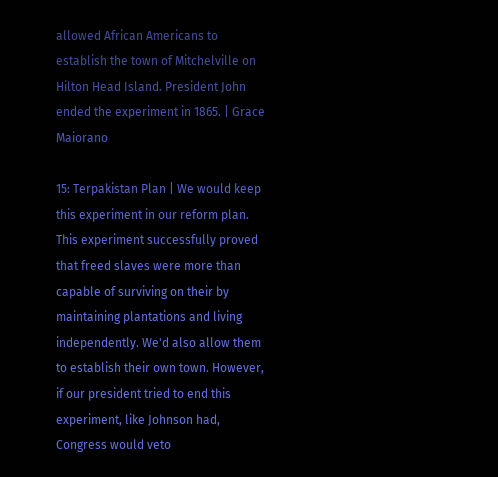allowed African Americans to establish the town of Mitchelville on Hilton Head Island. President John ended the experiment in 1865. | Grace Maiorano

15: Terpakistan Plan | We would keep this experiment in our reform plan. This experiment successfully proved that freed slaves were more than capable of surviving on their by maintaining plantations and living independently. We'd also allow them to establish their own town. However, if our president tried to end this experiment, like Johnson had, Congress would veto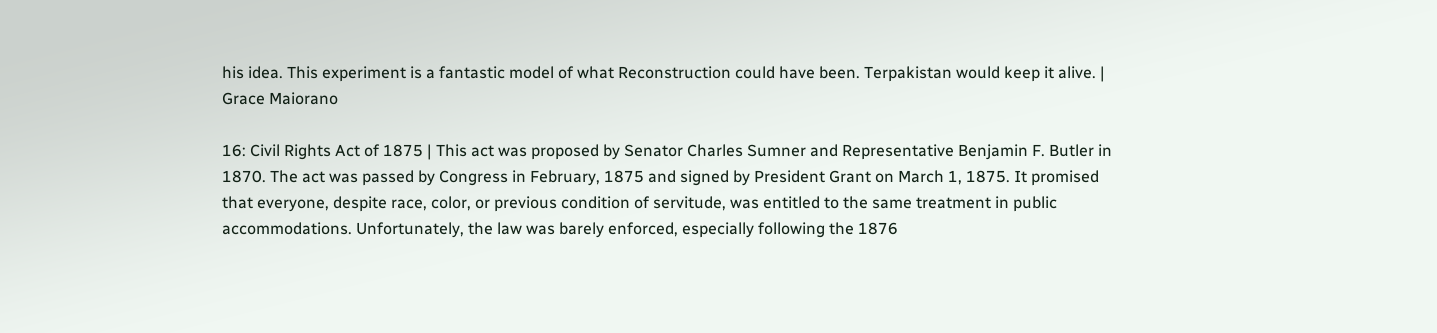his idea. This experiment is a fantastic model of what Reconstruction could have been. Terpakistan would keep it alive. | Grace Maiorano

16: Civil Rights Act of 1875 | This act was proposed by Senator Charles Sumner and Representative Benjamin F. Butler in 1870. The act was passed by Congress in February, 1875 and signed by President Grant on March 1, 1875. It promised that everyone, despite race, color, or previous condition of servitude, was entitled to the same treatment in public accommodations. Unfortunately, the law was barely enforced, especially following the 1876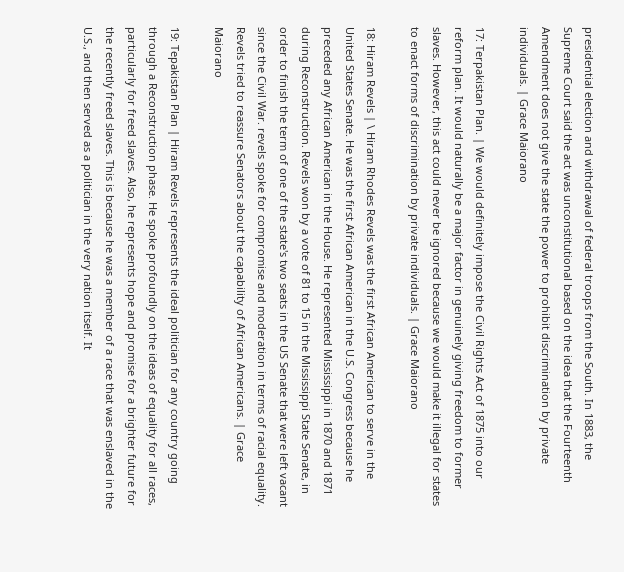presidential election and withdrawal of federal troops from the South. In 1883, the Supreme Court said the act was unconstitutional based on the idea that the Fourteenth Amendment does not give the state the power to prohibit discrimination by private individuals. | Grace Maiorano

17: Terpakistan Plan. | We would definitely impose the Civil Rights Act of 1875 into our reform plan. It would naturally be a major factor in genuinely giving freedom to former slaves. However, this act could never be ignored because we would make it illegal for states to enact forms of discrimination by private individuals. | Grace Maiorano

18: Hiram Revels | \ Hiram Rhodes Revels was the first African American to serve in the United States Senate. He was the first African American in the U.S. Congress because he preceded any African American in the House. He represented Mississippi in 1870 and 1871 during Reconstruction. Revels won by a vote of 81 to 15 in the Mississippi State Senate, in order to finish the term of one of the state's two seats in the US Senate that were left vacant since the Civil War. revels spoke for compromise and moderation in terms of racial equality. Revels tried to reassure Senators about the capability of African Americans. | Grace Maiorano

19: Tepakistan Plan | Hiram Revels represents the ideal politician for any country going through a Reconstruction phase. He spoke profoundly on the ideas of equality for all races, particularly for freed slaves. Also, he represents hope and promise for a brighter future for the recently freed slaves. This is because he was a member of a race that was enslaved in the U.S., and then served as a politician in the very nation itself. It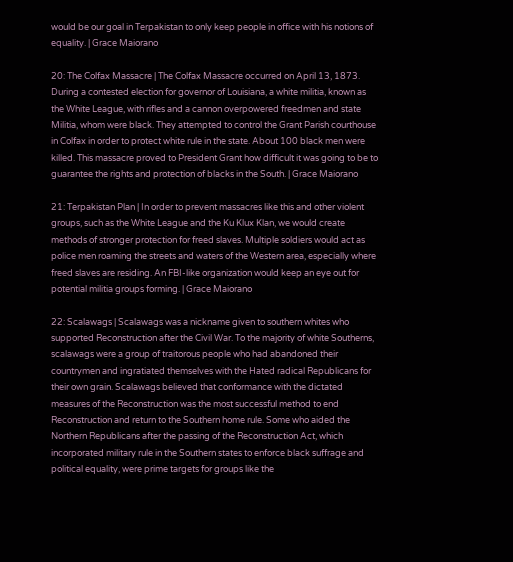would be our goal in Terpakistan to only keep people in office with his notions of equality. | Grace Maiorano

20: The Colfax Massacre | The Colfax Massacre occurred on April 13, 1873. During a contested election for governor of Louisiana, a white militia, known as the White League, with rifles and a cannon overpowered freedmen and state Militia, whom were black. They attempted to control the Grant Parish courthouse in Colfax in order to protect white rule in the state. About 100 black men were killed. This massacre proved to President Grant how difficult it was going to be to guarantee the rights and protection of blacks in the South. | Grace Maiorano

21: Terpakistan Plan | In order to prevent massacres like this and other violent groups, such as the White League and the Ku Klux Klan, we would create methods of stronger protection for freed slaves. Multiple soldiers would act as police men roaming the streets and waters of the Western area, especially where freed slaves are residing. An FBI-like organization would keep an eye out for potential militia groups forming. | Grace Maiorano

22: Scalawags | Scalawags was a nickname given to southern whites who supported Reconstruction after the Civil War. To the majority of white Southerns, scalawags were a group of traitorous people who had abandoned their countrymen and ingratiated themselves with the Hated radical Republicans for their own grain. Scalawags believed that conformance with the dictated measures of the Reconstruction was the most successful method to end Reconstruction and return to the Southern home rule. Some who aided the Northern Republicans after the passing of the Reconstruction Act, which incorporated military rule in the Southern states to enforce black suffrage and political equality, were prime targets for groups like the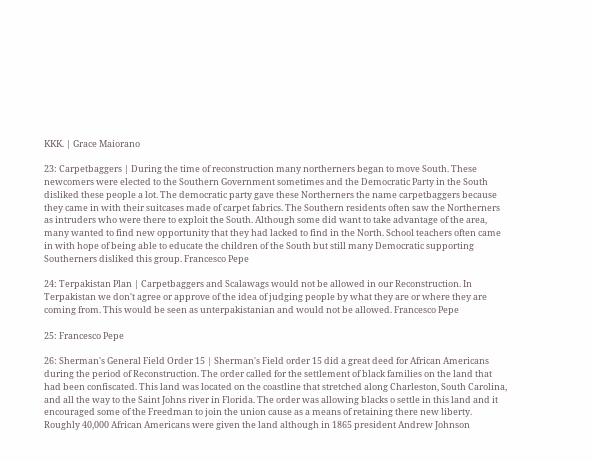KKK. | Grace Maiorano

23: Carpetbaggers | During the time of reconstruction many northerners began to move South. These newcomers were elected to the Southern Government sometimes and the Democratic Party in the South disliked these people a lot. The democratic party gave these Northerners the name carpetbaggers because they came in with their suitcases made of carpet fabrics. The Southern residents often saw the Northerners as intruders who were there to exploit the South. Although some did want to take advantage of the area, many wanted to find new opportunity that they had lacked to find in the North. School teachers often came in with hope of being able to educate the children of the South but still many Democratic supporting Southerners disliked this group. Francesco Pepe

24: Terpakistan Plan | Carpetbaggers and Scalawags would not be allowed in our Reconstruction. In Terpakistan we don't agree or approve of the idea of judging people by what they are or where they are coming from. This would be seen as unterpakistanian and would not be allowed. Francesco Pepe

25: Francesco Pepe

26: Sherman's General Field Order 15 | Sherman's Field order 15 did a great deed for African Americans during the period of Reconstruction. The order called for the settlement of black families on the land that had been confiscated. This land was located on the coastline that stretched along Charleston, South Carolina, and all the way to the Saint Johns river in Florida. The order was allowing blacks o settle in this land and it encouraged some of the Freedman to join the union cause as a means of retaining there new liberty. Roughly 40,000 African Americans were given the land although in 1865 president Andrew Johnson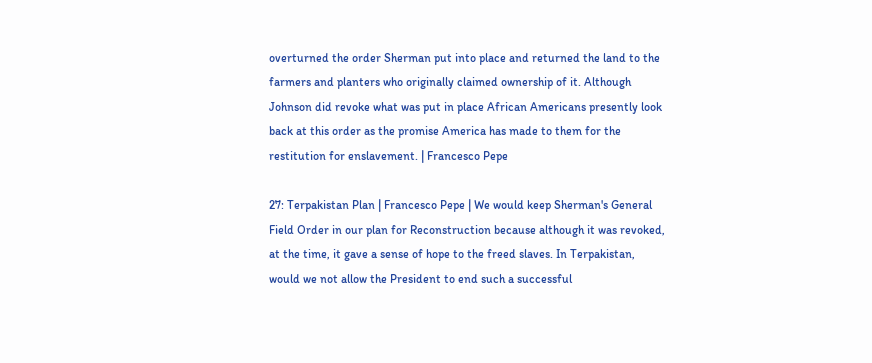overturned the order Sherman put into place and returned the land to the farmers and planters who originally claimed ownership of it. Although Johnson did revoke what was put in place African Americans presently look back at this order as the promise America has made to them for the restitution for enslavement. | Francesco Pepe

27: Terpakistan Plan | Francesco Pepe | We would keep Sherman's General Field Order in our plan for Reconstruction because although it was revoked, at the time, it gave a sense of hope to the freed slaves. In Terpakistan, would we not allow the President to end such a successful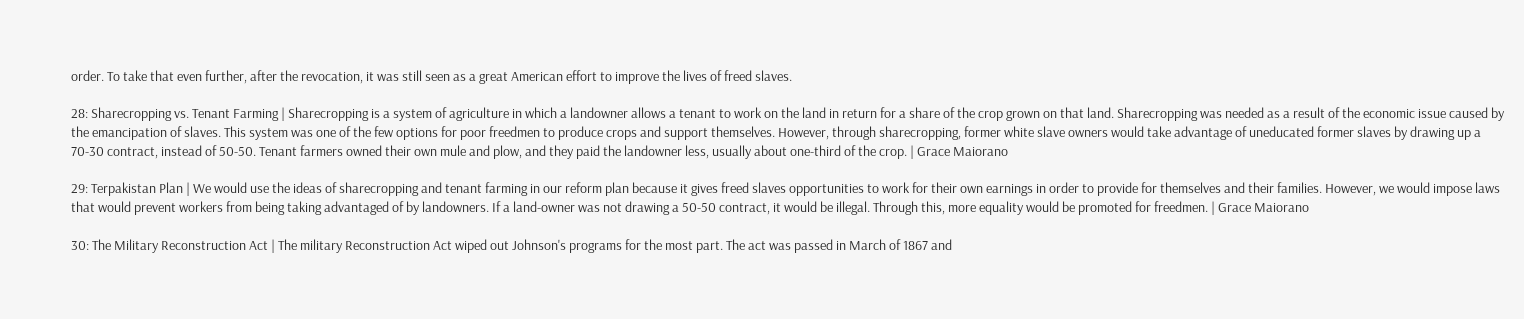order. To take that even further, after the revocation, it was still seen as a great American effort to improve the lives of freed slaves.

28: Sharecropping vs. Tenant Farming | Sharecropping is a system of agriculture in which a landowner allows a tenant to work on the land in return for a share of the crop grown on that land. Sharecropping was needed as a result of the economic issue caused by the emancipation of slaves. This system was one of the few options for poor freedmen to produce crops and support themselves. However, through sharecropping, former white slave owners would take advantage of uneducated former slaves by drawing up a 70-30 contract, instead of 50-50. Tenant farmers owned their own mule and plow, and they paid the landowner less, usually about one-third of the crop. | Grace Maiorano

29: Terpakistan Plan | We would use the ideas of sharecropping and tenant farming in our reform plan because it gives freed slaves opportunities to work for their own earnings in order to provide for themselves and their families. However, we would impose laws that would prevent workers from being taking advantaged of by landowners. If a land-owner was not drawing a 50-50 contract, it would be illegal. Through this, more equality would be promoted for freedmen. | Grace Maiorano

30: The Military Reconstruction Act | The military Reconstruction Act wiped out Johnson's programs for the most part. The act was passed in March of 1867 and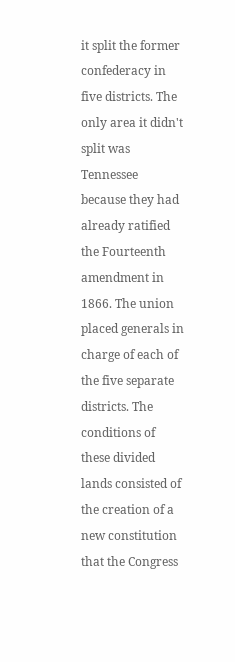it split the former confederacy in five districts. The only area it didn't split was Tennessee because they had already ratified the Fourteenth amendment in 1866. The union placed generals in charge of each of the five separate districts. The conditions of these divided lands consisted of the creation of a new constitution that the Congress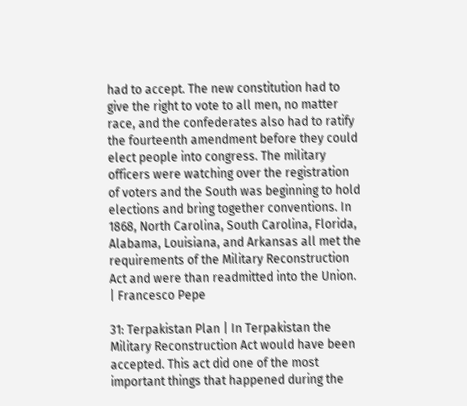had to accept. The new constitution had to give the right to vote to all men, no matter race, and the confederates also had to ratify the fourteenth amendment before they could elect people into congress. The military officers were watching over the registration of voters and the South was beginning to hold elections and bring together conventions. In 1868, North Carolina, South Carolina, Florida, Alabama, Louisiana, and Arkansas all met the requirements of the Military Reconstruction Act and were than readmitted into the Union. | Francesco Pepe

31: Terpakistan Plan | In Terpakistan the Military Reconstruction Act would have been accepted. This act did one of the most important things that happened during the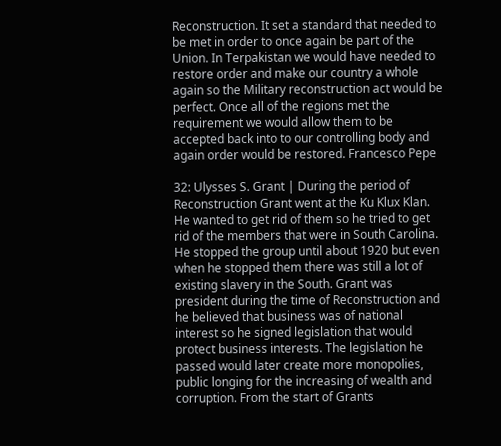Reconstruction. It set a standard that needed to be met in order to once again be part of the Union. In Terpakistan we would have needed to restore order and make our country a whole again so the Military reconstruction act would be perfect. Once all of the regions met the requirement we would allow them to be accepted back into to our controlling body and again order would be restored. Francesco Pepe

32: Ulysses S. Grant | During the period of Reconstruction Grant went at the Ku Klux Klan. He wanted to get rid of them so he tried to get rid of the members that were in South Carolina. He stopped the group until about 1920 but even when he stopped them there was still a lot of existing slavery in the South. Grant was president during the time of Reconstruction and he believed that business was of national interest so he signed legislation that would protect business interests. The legislation he passed would later create more monopolies, public longing for the increasing of wealth and corruption. From the start of Grants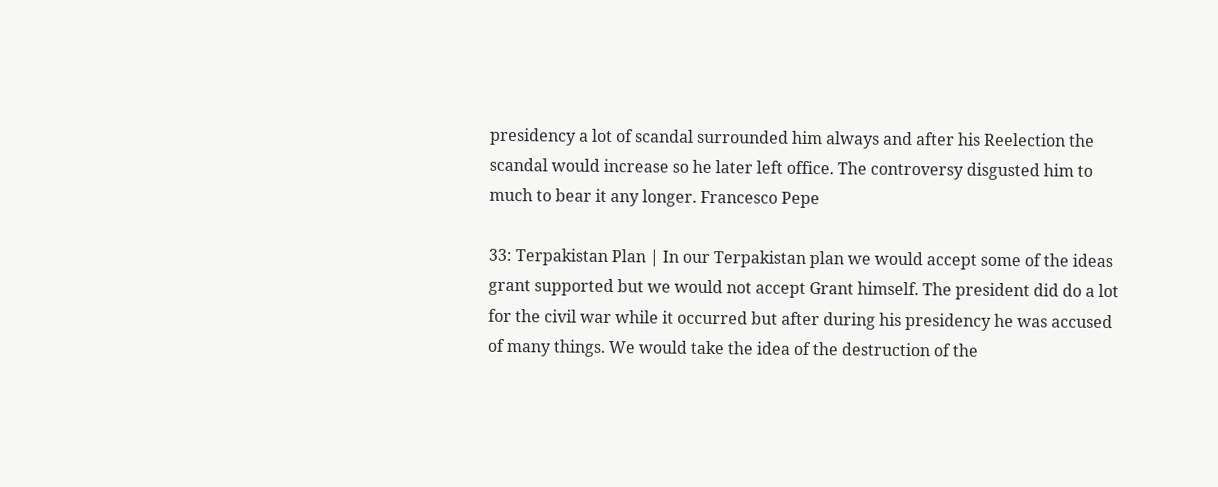presidency a lot of scandal surrounded him always and after his Reelection the scandal would increase so he later left office. The controversy disgusted him to much to bear it any longer. Francesco Pepe

33: Terpakistan Plan | In our Terpakistan plan we would accept some of the ideas grant supported but we would not accept Grant himself. The president did do a lot for the civil war while it occurred but after during his presidency he was accused of many things. We would take the idea of the destruction of the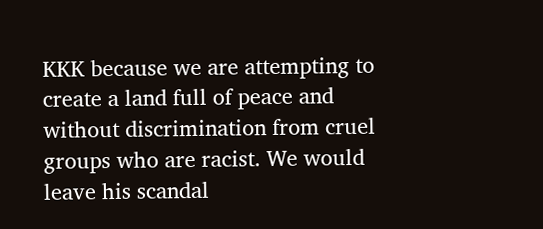KKK because we are attempting to create a land full of peace and without discrimination from cruel groups who are racist. We would leave his scandal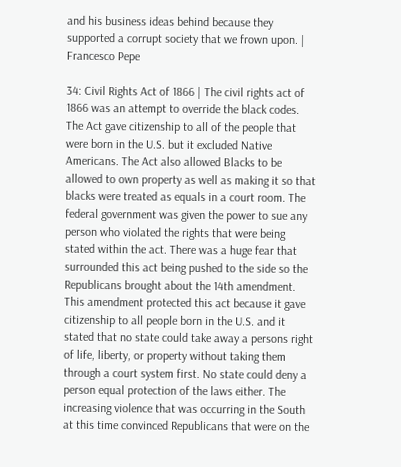and his business ideas behind because they supported a corrupt society that we frown upon. | Francesco Pepe

34: Civil Rights Act of 1866 | The civil rights act of 1866 was an attempt to override the black codes. The Act gave citizenship to all of the people that were born in the U.S. but it excluded Native Americans. The Act also allowed Blacks to be allowed to own property as well as making it so that blacks were treated as equals in a court room. The federal government was given the power to sue any person who violated the rights that were being stated within the act. There was a huge fear that surrounded this act being pushed to the side so the Republicans brought about the 14th amendment. This amendment protected this act because it gave citizenship to all people born in the U.S. and it stated that no state could take away a persons right of life, liberty, or property without taking them through a court system first. No state could deny a person equal protection of the laws either. The increasing violence that was occurring in the South at this time convinced Republicans that were on the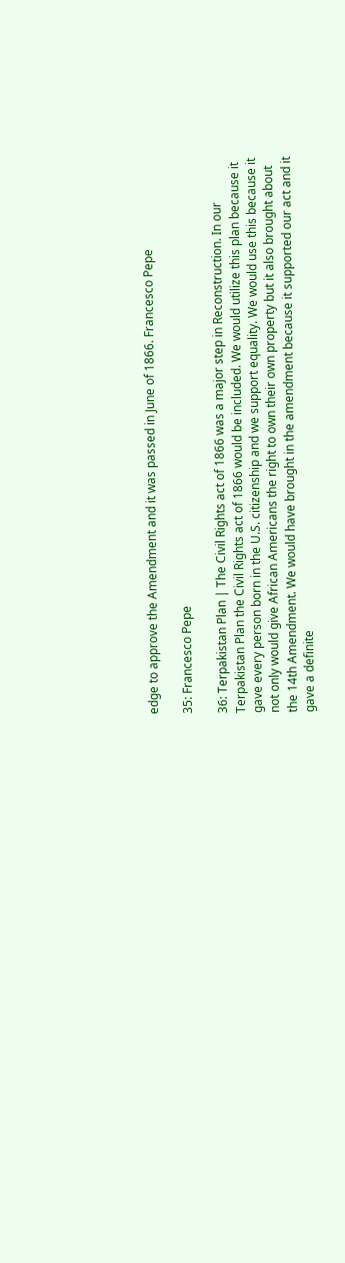edge to approve the Amendment and it was passed in June of 1866. Francesco Pepe

35: Francesco Pepe

36: Terpakistan Plan | The Civil Rights act of 1866 was a major step in Reconstruction. In our Terpakistan Plan the Civil Rights act of 1866 would be included. We would utilize this plan because it gave every person born in the U.S. citizenship and we support equality. We would use this because it not only would give African Americans the right to own their own property but it also brought about the 14th Amendment. We would have brought in the amendment because it supported our act and it gave a definite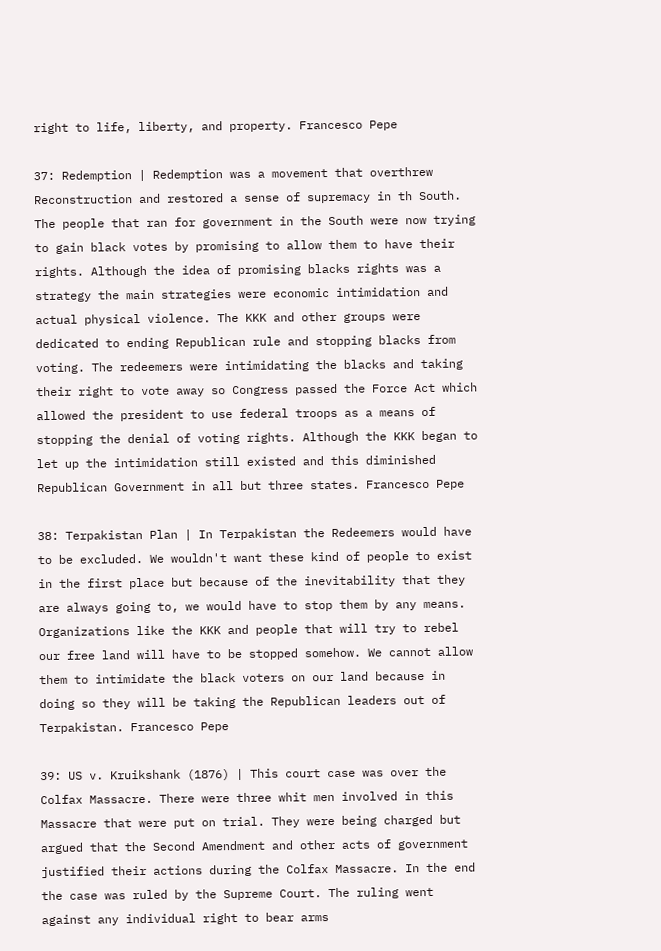right to life, liberty, and property. Francesco Pepe

37: Redemption | Redemption was a movement that overthrew Reconstruction and restored a sense of supremacy in th South. The people that ran for government in the South were now trying to gain black votes by promising to allow them to have their rights. Although the idea of promising blacks rights was a strategy the main strategies were economic intimidation and actual physical violence. The KKK and other groups were dedicated to ending Republican rule and stopping blacks from voting. The redeemers were intimidating the blacks and taking their right to vote away so Congress passed the Force Act which allowed the president to use federal troops as a means of stopping the denial of voting rights. Although the KKK began to let up the intimidation still existed and this diminished Republican Government in all but three states. Francesco Pepe

38: Terpakistan Plan | In Terpakistan the Redeemers would have to be excluded. We wouldn't want these kind of people to exist in the first place but because of the inevitability that they are always going to, we would have to stop them by any means. Organizations like the KKK and people that will try to rebel our free land will have to be stopped somehow. We cannot allow them to intimidate the black voters on our land because in doing so they will be taking the Republican leaders out of Terpakistan. Francesco Pepe

39: US v. Kruikshank (1876) | This court case was over the Colfax Massacre. There were three whit men involved in this Massacre that were put on trial. They were being charged but argued that the Second Amendment and other acts of government justified their actions during the Colfax Massacre. In the end the case was ruled by the Supreme Court. The ruling went against any individual right to bear arms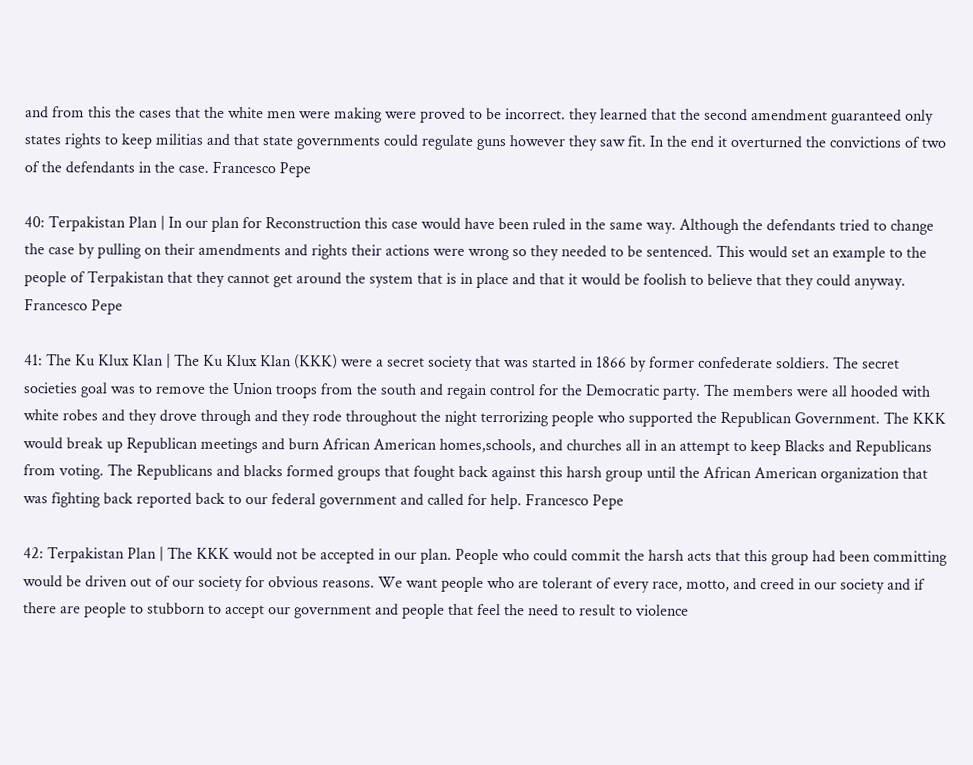and from this the cases that the white men were making were proved to be incorrect. they learned that the second amendment guaranteed only states rights to keep militias and that state governments could regulate guns however they saw fit. In the end it overturned the convictions of two of the defendants in the case. Francesco Pepe

40: Terpakistan Plan | In our plan for Reconstruction this case would have been ruled in the same way. Although the defendants tried to change the case by pulling on their amendments and rights their actions were wrong so they needed to be sentenced. This would set an example to the people of Terpakistan that they cannot get around the system that is in place and that it would be foolish to believe that they could anyway. Francesco Pepe

41: The Ku Klux Klan | The Ku Klux Klan (KKK) were a secret society that was started in 1866 by former confederate soldiers. The secret societies goal was to remove the Union troops from the south and regain control for the Democratic party. The members were all hooded with white robes and they drove through and they rode throughout the night terrorizing people who supported the Republican Government. The KKK would break up Republican meetings and burn African American homes,schools, and churches all in an attempt to keep Blacks and Republicans from voting. The Republicans and blacks formed groups that fought back against this harsh group until the African American organization that was fighting back reported back to our federal government and called for help. Francesco Pepe

42: Terpakistan Plan | The KKK would not be accepted in our plan. People who could commit the harsh acts that this group had been committing would be driven out of our society for obvious reasons. We want people who are tolerant of every race, motto, and creed in our society and if there are people to stubborn to accept our government and people that feel the need to result to violence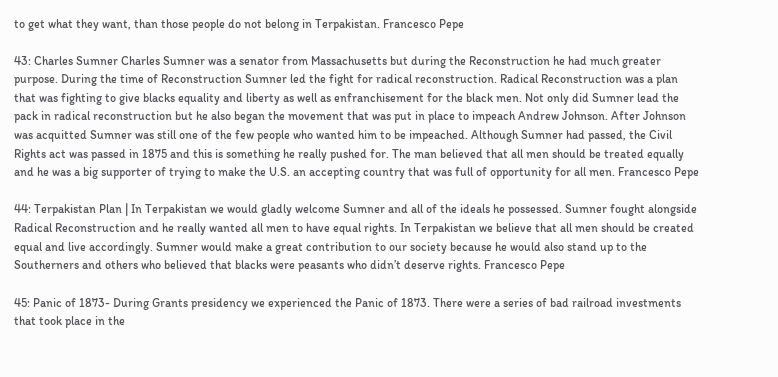to get what they want, than those people do not belong in Terpakistan. Francesco Pepe

43: Charles Sumner Charles Sumner was a senator from Massachusetts but during the Reconstruction he had much greater purpose. During the time of Reconstruction Sumner led the fight for radical reconstruction. Radical Reconstruction was a plan that was fighting to give blacks equality and liberty as well as enfranchisement for the black men. Not only did Sumner lead the pack in radical reconstruction but he also began the movement that was put in place to impeach Andrew Johnson. After Johnson was acquitted Sumner was still one of the few people who wanted him to be impeached. Although Sumner had passed, the Civil Rights act was passed in 1875 and this is something he really pushed for. The man believed that all men should be treated equally and he was a big supporter of trying to make the U.S. an accepting country that was full of opportunity for all men. Francesco Pepe

44: Terpakistan Plan | In Terpakistan we would gladly welcome Sumner and all of the ideals he possessed. Sumner fought alongside Radical Reconstruction and he really wanted all men to have equal rights. In Terpakistan we believe that all men should be created equal and live accordingly. Sumner would make a great contribution to our society because he would also stand up to the Southerners and others who believed that blacks were peasants who didn’t deserve rights. Francesco Pepe

45: Panic of 1873- During Grants presidency we experienced the Panic of 1873. There were a series of bad railroad investments that took place in the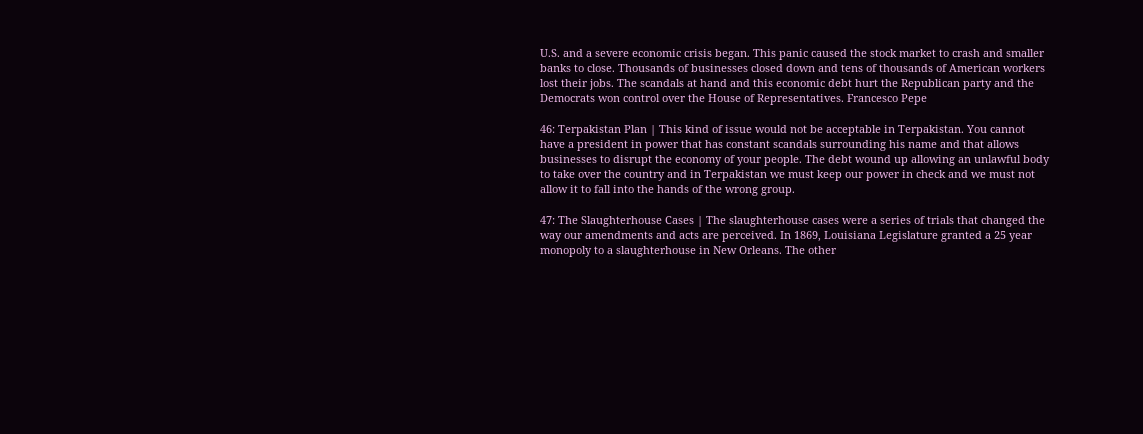U.S. and a severe economic crisis began. This panic caused the stock market to crash and smaller banks to close. Thousands of businesses closed down and tens of thousands of American workers lost their jobs. The scandals at hand and this economic debt hurt the Republican party and the Democrats won control over the House of Representatives. Francesco Pepe

46: Terpakistan Plan | This kind of issue would not be acceptable in Terpakistan. You cannot have a president in power that has constant scandals surrounding his name and that allows businesses to disrupt the economy of your people. The debt wound up allowing an unlawful body to take over the country and in Terpakistan we must keep our power in check and we must not allow it to fall into the hands of the wrong group.

47: The Slaughterhouse Cases | The slaughterhouse cases were a series of trials that changed the way our amendments and acts are perceived. In 1869, Louisiana Legislature granted a 25 year monopoly to a slaughterhouse in New Orleans. The other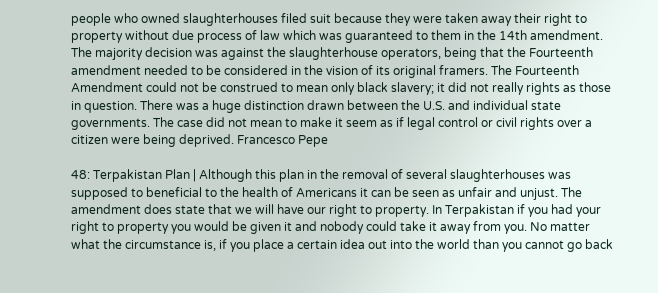people who owned slaughterhouses filed suit because they were taken away their right to property without due process of law which was guaranteed to them in the 14th amendment. The majority decision was against the slaughterhouse operators, being that the Fourteenth amendment needed to be considered in the vision of its original framers. The Fourteenth Amendment could not be construed to mean only black slavery; it did not really rights as those in question. There was a huge distinction drawn between the U.S. and individual state governments. The case did not mean to make it seem as if legal control or civil rights over a citizen were being deprived. Francesco Pepe

48: Terpakistan Plan | Although this plan in the removal of several slaughterhouses was supposed to beneficial to the health of Americans it can be seen as unfair and unjust. The amendment does state that we will have our right to property. In Terpakistan if you had your right to property you would be given it and nobody could take it away from you. No matter what the circumstance is, if you place a certain idea out into the world than you cannot go back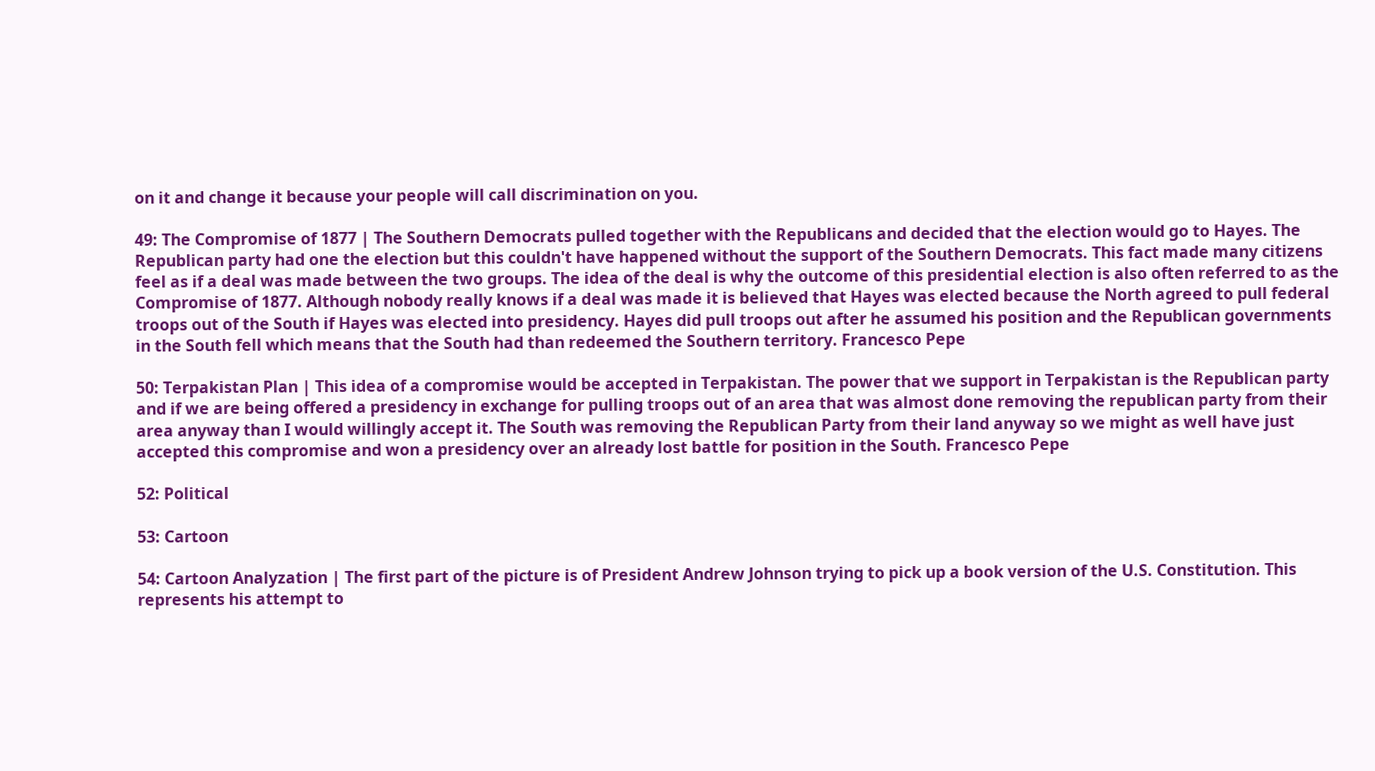on it and change it because your people will call discrimination on you.

49: The Compromise of 1877 | The Southern Democrats pulled together with the Republicans and decided that the election would go to Hayes. The Republican party had one the election but this couldn't have happened without the support of the Southern Democrats. This fact made many citizens feel as if a deal was made between the two groups. The idea of the deal is why the outcome of this presidential election is also often referred to as the Compromise of 1877. Although nobody really knows if a deal was made it is believed that Hayes was elected because the North agreed to pull federal troops out of the South if Hayes was elected into presidency. Hayes did pull troops out after he assumed his position and the Republican governments in the South fell which means that the South had than redeemed the Southern territory. Francesco Pepe

50: Terpakistan Plan | This idea of a compromise would be accepted in Terpakistan. The power that we support in Terpakistan is the Republican party and if we are being offered a presidency in exchange for pulling troops out of an area that was almost done removing the republican party from their area anyway than I would willingly accept it. The South was removing the Republican Party from their land anyway so we might as well have just accepted this compromise and won a presidency over an already lost battle for position in the South. Francesco Pepe

52: Political

53: Cartoon

54: Cartoon Analyzation | The first part of the picture is of President Andrew Johnson trying to pick up a book version of the U.S. Constitution. This represents his attempt to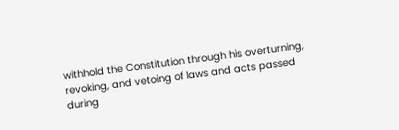withhold the Constitution through his overturning, revoking, and vetoing of laws and acts passed during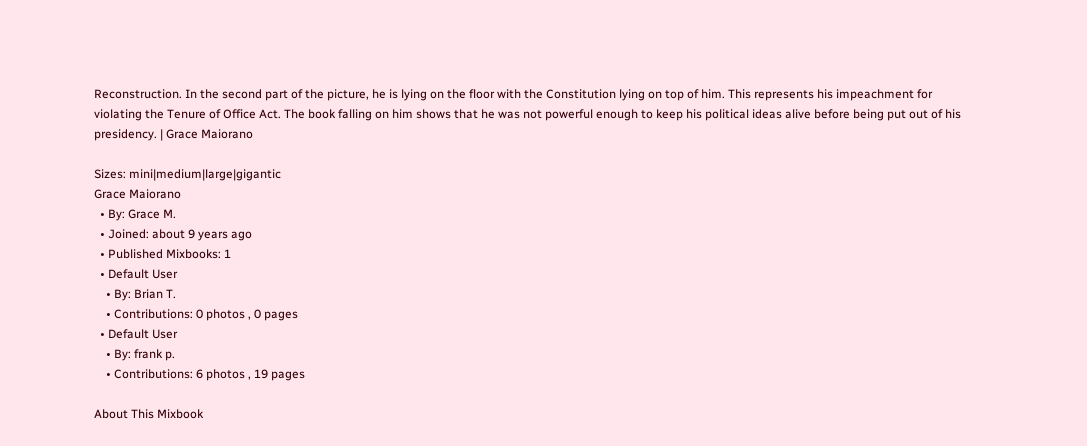Reconstruction. In the second part of the picture, he is lying on the floor with the Constitution lying on top of him. This represents his impeachment for violating the Tenure of Office Act. The book falling on him shows that he was not powerful enough to keep his political ideas alive before being put out of his presidency. | Grace Maiorano

Sizes: mini|medium|large|gigantic
Grace Maiorano
  • By: Grace M.
  • Joined: about 9 years ago
  • Published Mixbooks: 1
  • Default User
    • By: Brian T.
    • Contributions: 0 photos , 0 pages
  • Default User
    • By: frank p.
    • Contributions: 6 photos , 19 pages

About This Mixbook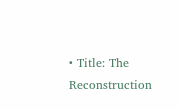• Title: The Reconstruction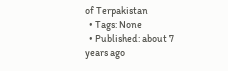of Terpakistan
  • Tags: None
  • Published: about 7 years ago